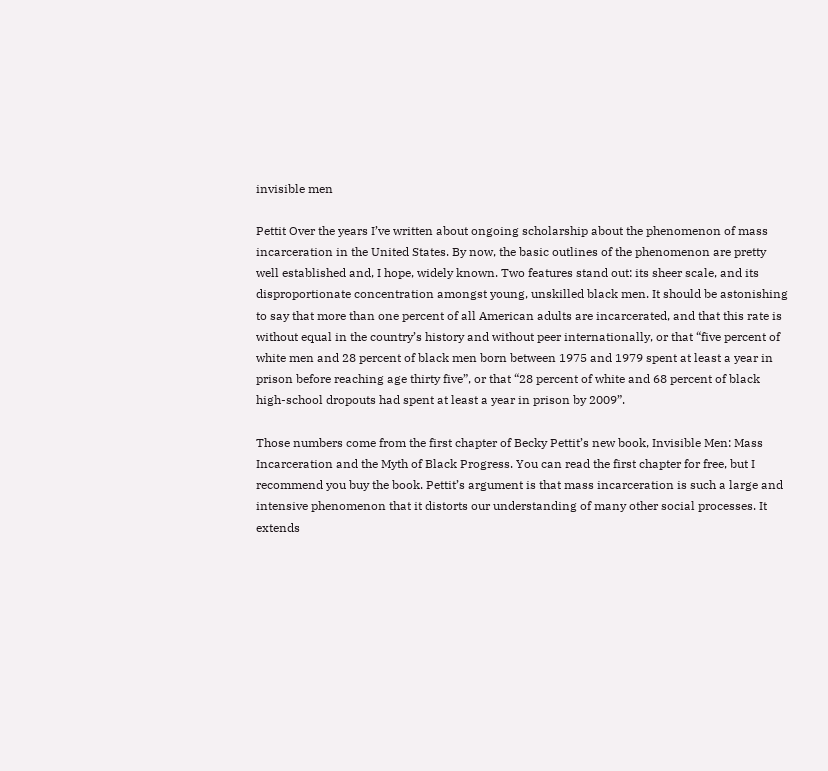invisible men

Pettit Over the years I’ve written about ongoing scholarship about the phenomenon of mass incarceration in the United States. By now, the basic outlines of the phenomenon are pretty well established and, I hope, widely known. Two features stand out: its sheer scale, and its disproportionate concentration amongst young, unskilled black men. It should be astonishing to say that more than one percent of all American adults are incarcerated, and that this rate is without equal in the country’s history and without peer internationally, or that “five percent of white men and 28 percent of black men born between 1975 and 1979 spent at least a year in prison before reaching age thirty five”, or that “28 percent of white and 68 percent of black high-school dropouts had spent at least a year in prison by 2009”.

Those numbers come from the first chapter of Becky Pettit’s new book, Invisible Men: Mass Incarceration and the Myth of Black Progress. You can read the first chapter for free, but I recommend you buy the book. Pettit’s argument is that mass incarceration is such a large and intensive phenomenon that it distorts our understanding of many other social processes. It extends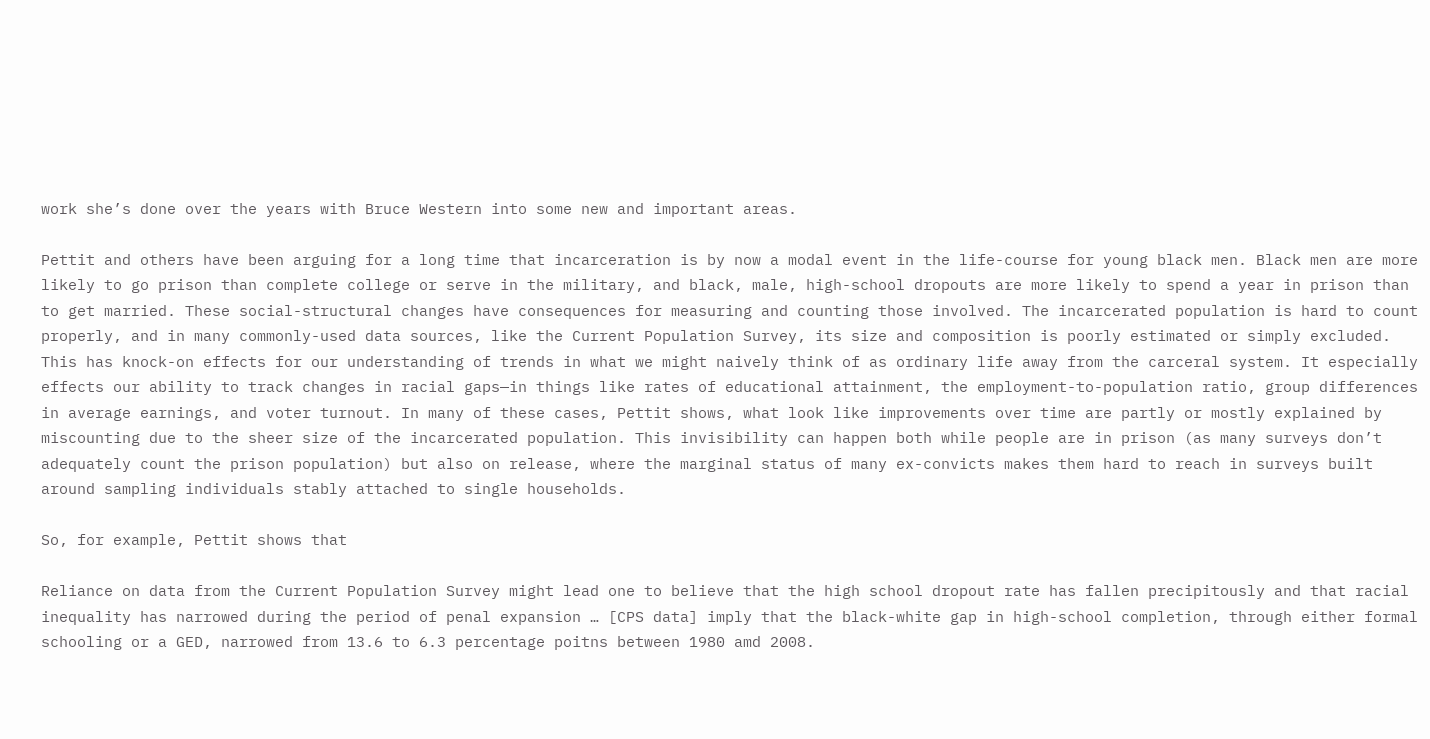work she’s done over the years with Bruce Western into some new and important areas.

Pettit and others have been arguing for a long time that incarceration is by now a modal event in the life-course for young black men. Black men are more likely to go prison than complete college or serve in the military, and black, male, high-school dropouts are more likely to spend a year in prison than to get married. These social-structural changes have consequences for measuring and counting those involved. The incarcerated population is hard to count properly, and in many commonly-used data sources, like the Current Population Survey, its size and composition is poorly estimated or simply excluded. This has knock-on effects for our understanding of trends in what we might naively think of as ordinary life away from the carceral system. It especially effects our ability to track changes in racial gaps—in things like rates of educational attainment, the employment-to-population ratio, group differences in average earnings, and voter turnout. In many of these cases, Pettit shows, what look like improvements over time are partly or mostly explained by miscounting due to the sheer size of the incarcerated population. This invisibility can happen both while people are in prison (as many surveys don’t adequately count the prison population) but also on release, where the marginal status of many ex-convicts makes them hard to reach in surveys built around sampling individuals stably attached to single households.

So, for example, Pettit shows that

Reliance on data from the Current Population Survey might lead one to believe that the high school dropout rate has fallen precipitously and that racial inequality has narrowed during the period of penal expansion … [CPS data] imply that the black-white gap in high-school completion, through either formal schooling or a GED, narrowed from 13.6 to 6.3 percentage poitns between 1980 amd 2008.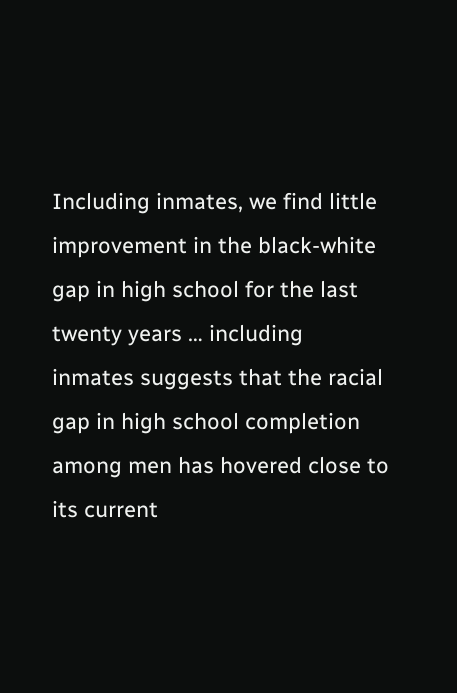Including inmates, we find little improvement in the black-white gap in high school for the last twenty years … including inmates suggests that the racial gap in high school completion among men has hovered close to its current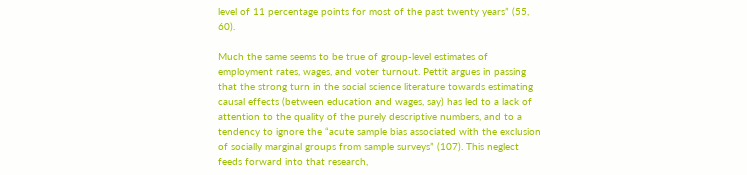level of 11 percentage points for most of the past twenty years” (55, 60).

Much the same seems to be true of group-level estimates of employment rates, wages, and voter turnout. Pettit argues in passing that the strong turn in the social science literature towards estimating causal effects (between education and wages, say) has led to a lack of attention to the quality of the purely descriptive numbers, and to a tendency to ignore the “acute sample bias associated with the exclusion of socially marginal groups from sample surveys” (107). This neglect feeds forward into that research,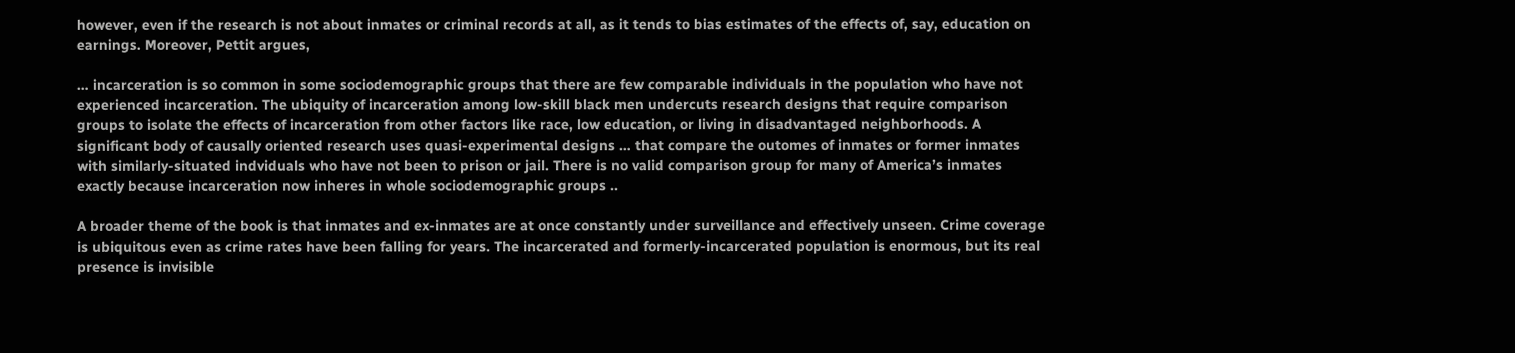however, even if the research is not about inmates or criminal records at all, as it tends to bias estimates of the effects of, say, education on earnings. Moreover, Pettit argues,

… incarceration is so common in some sociodemographic groups that there are few comparable individuals in the population who have not experienced incarceration. The ubiquity of incarceration among low-skill black men undercuts research designs that require comparison groups to isolate the effects of incarceration from other factors like race, low education, or living in disadvantaged neighborhoods. A significant body of causally oriented research uses quasi-experimental designs … that compare the outomes of inmates or former inmates with similarly-situated indviduals who have not been to prison or jail. There is no valid comparison group for many of America’s inmates exactly because incarceration now inheres in whole sociodemographic groups ..

A broader theme of the book is that inmates and ex-inmates are at once constantly under surveillance and effectively unseen. Crime coverage is ubiquitous even as crime rates have been falling for years. The incarcerated and formerly-incarcerated population is enormous, but its real presence is invisible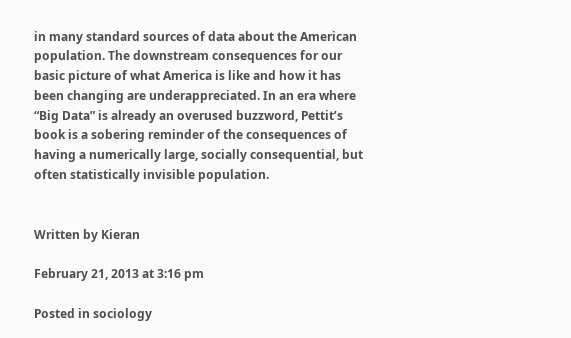in many standard sources of data about the American population. The downstream consequences for our basic picture of what America is like and how it has been changing are underappreciated. In an era where “Big Data” is already an overused buzzword, Pettit’s book is a sobering reminder of the consequences of having a numerically large, socially consequential, but often statistically invisible population.


Written by Kieran

February 21, 2013 at 3:16 pm

Posted in sociology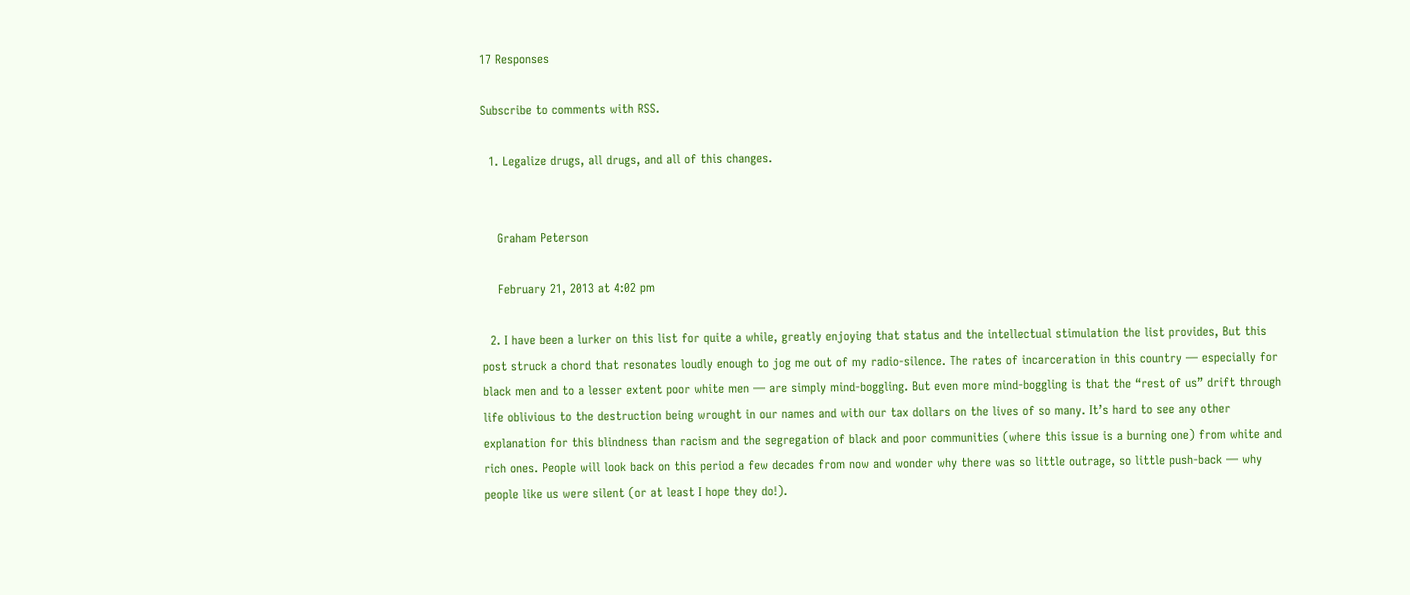17 Responses

Subscribe to comments with RSS.

  1. Legalize drugs, all drugs, and all of this changes.


    Graham Peterson

    February 21, 2013 at 4:02 pm

  2. I have been a lurker on this list for quite a while, greatly enjoying that status and the intellectual stimulation the list provides, But this post struck a chord that resonates loudly enough to jog me out of my radio-silence. The rates of incarceration in this country — especially for black men and to a lesser extent poor white men — are simply mind-boggling. But even more mind-boggling is that the “rest of us” drift through life oblivious to the destruction being wrought in our names and with our tax dollars on the lives of so many. It’s hard to see any other explanation for this blindness than racism and the segregation of black and poor communities (where this issue is a burning one) from white and rich ones. People will look back on this period a few decades from now and wonder why there was so little outrage, so little push-back — why people like us were silent (or at least I hope they do!).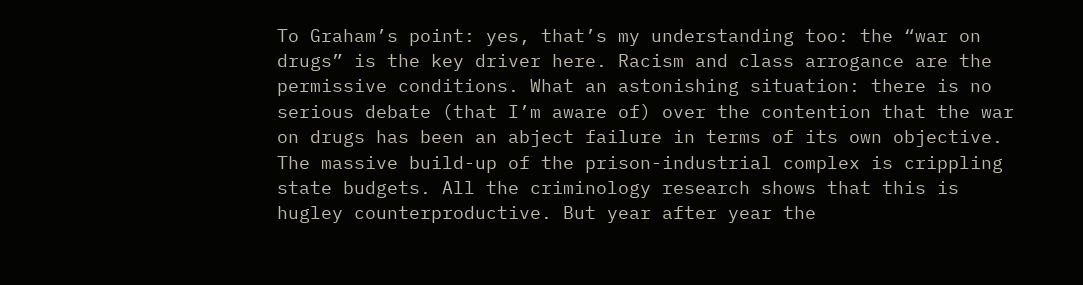To Graham’s point: yes, that’s my understanding too: the “war on drugs” is the key driver here. Racism and class arrogance are the permissive conditions. What an astonishing situation: there is no serious debate (that I’m aware of) over the contention that the war on drugs has been an abject failure in terms of its own objective. The massive build-up of the prison-industrial complex is crippling state budgets. All the criminology research shows that this is hugley counterproductive. But year after year the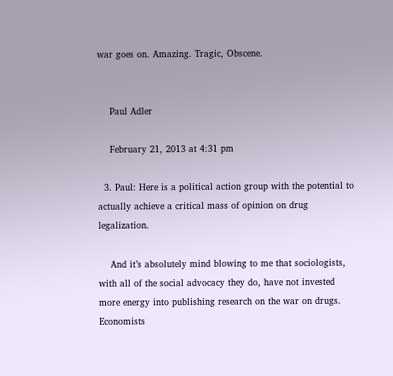war goes on. Amazing. Tragic, Obscene.


    Paul Adler

    February 21, 2013 at 4:31 pm

  3. Paul: Here is a political action group with the potential to actually achieve a critical mass of opinion on drug legalization.

    And it’s absolutely mind blowing to me that sociologists, with all of the social advocacy they do, have not invested more energy into publishing research on the war on drugs. Economists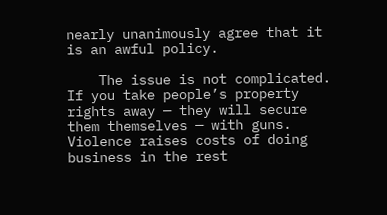nearly unanimously agree that it is an awful policy.

    The issue is not complicated. If you take people’s property rights away — they will secure them themselves — with guns. Violence raises costs of doing business in the rest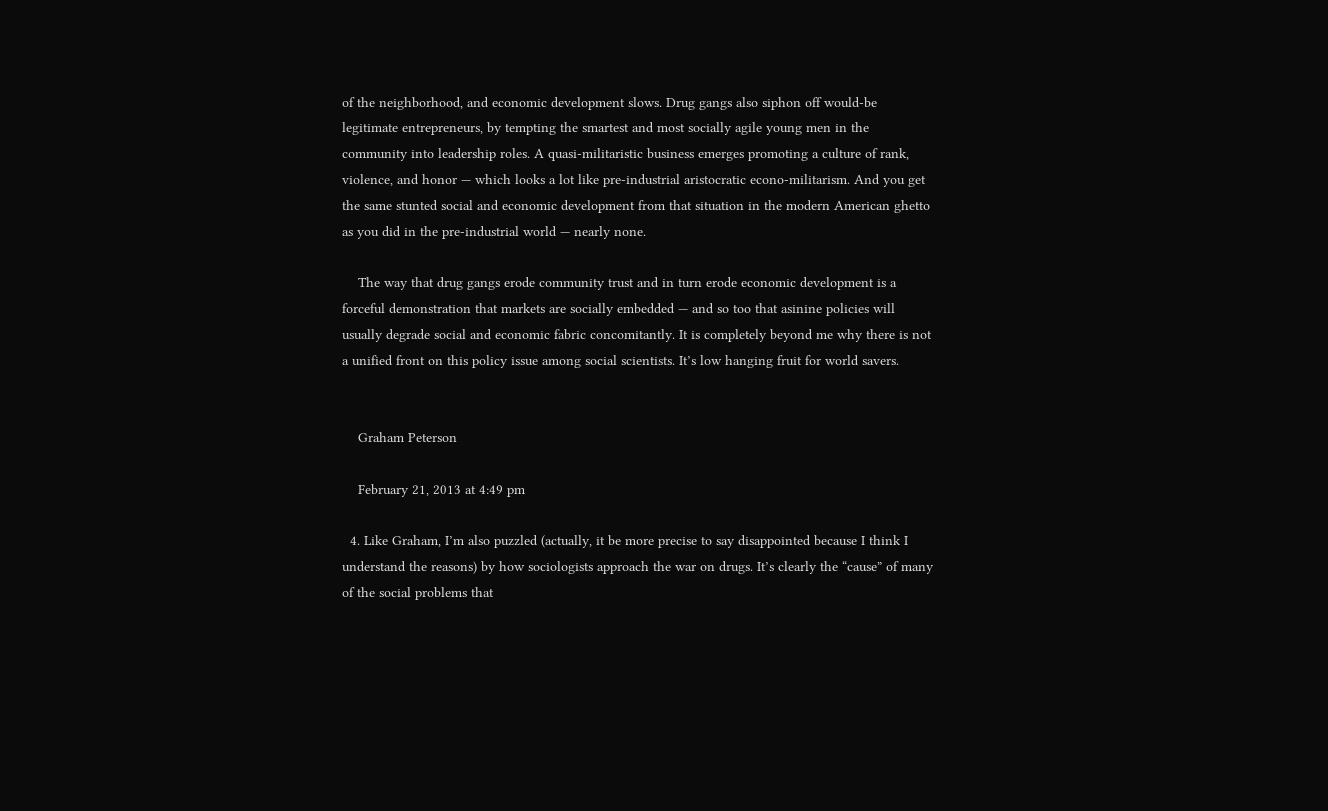of the neighborhood, and economic development slows. Drug gangs also siphon off would-be legitimate entrepreneurs, by tempting the smartest and most socially agile young men in the community into leadership roles. A quasi-militaristic business emerges promoting a culture of rank, violence, and honor — which looks a lot like pre-industrial aristocratic econo-militarism. And you get the same stunted social and economic development from that situation in the modern American ghetto as you did in the pre-industrial world — nearly none.

    The way that drug gangs erode community trust and in turn erode economic development is a forceful demonstration that markets are socially embedded — and so too that asinine policies will usually degrade social and economic fabric concomitantly. It is completely beyond me why there is not a unified front on this policy issue among social scientists. It’s low hanging fruit for world savers.


    Graham Peterson

    February 21, 2013 at 4:49 pm

  4. Like Graham, I’m also puzzled (actually, it be more precise to say disappointed because I think I understand the reasons) by how sociologists approach the war on drugs. It’s clearly the “cause” of many of the social problems that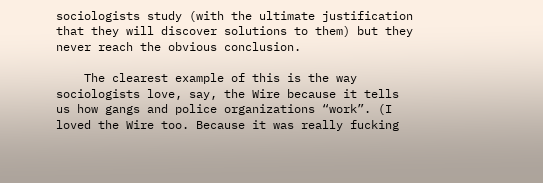sociologists study (with the ultimate justification that they will discover solutions to them) but they never reach the obvious conclusion.

    The clearest example of this is the way sociologists love, say, the Wire because it tells us how gangs and police organizations “work”. (I loved the Wire too. Because it was really fucking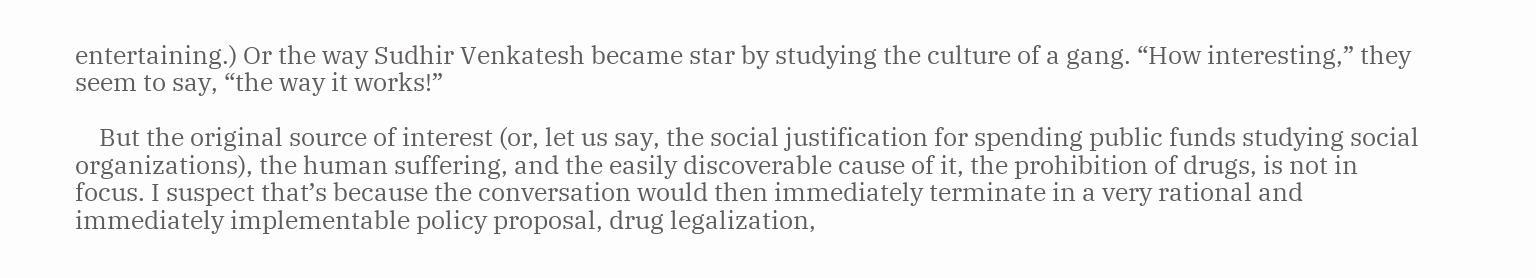entertaining.) Or the way Sudhir Venkatesh became star by studying the culture of a gang. “How interesting,” they seem to say, “the way it works!”

    But the original source of interest (or, let us say, the social justification for spending public funds studying social organizations), the human suffering, and the easily discoverable cause of it, the prohibition of drugs, is not in focus. I suspect that’s because the conversation would then immediately terminate in a very rational and immediately implementable policy proposal, drug legalization,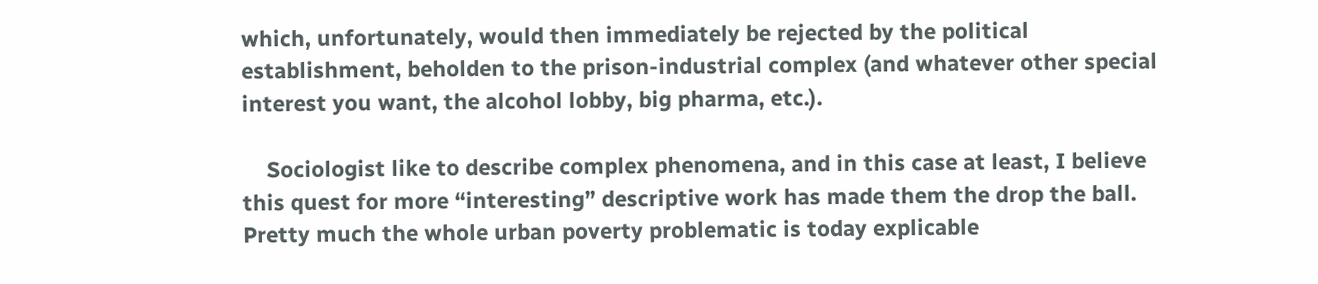which, unfortunately, would then immediately be rejected by the political establishment, beholden to the prison-industrial complex (and whatever other special interest you want, the alcohol lobby, big pharma, etc.).

    Sociologist like to describe complex phenomena, and in this case at least, I believe this quest for more “interesting” descriptive work has made them the drop the ball. Pretty much the whole urban poverty problematic is today explicable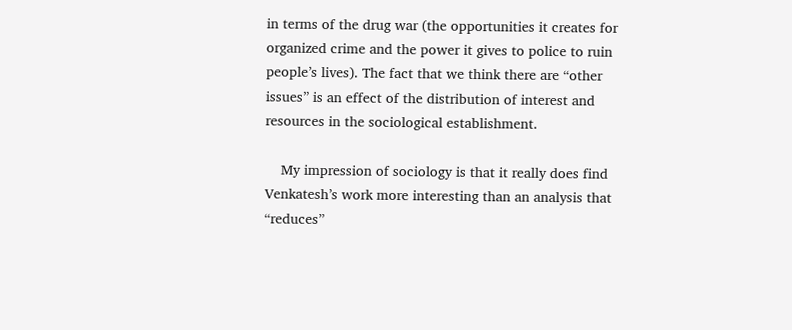in terms of the drug war (the opportunities it creates for organized crime and the power it gives to police to ruin people’s lives). The fact that we think there are “other issues” is an effect of the distribution of interest and resources in the sociological establishment.

    My impression of sociology is that it really does find Venkatesh’s work more interesting than an analysis that “reduces”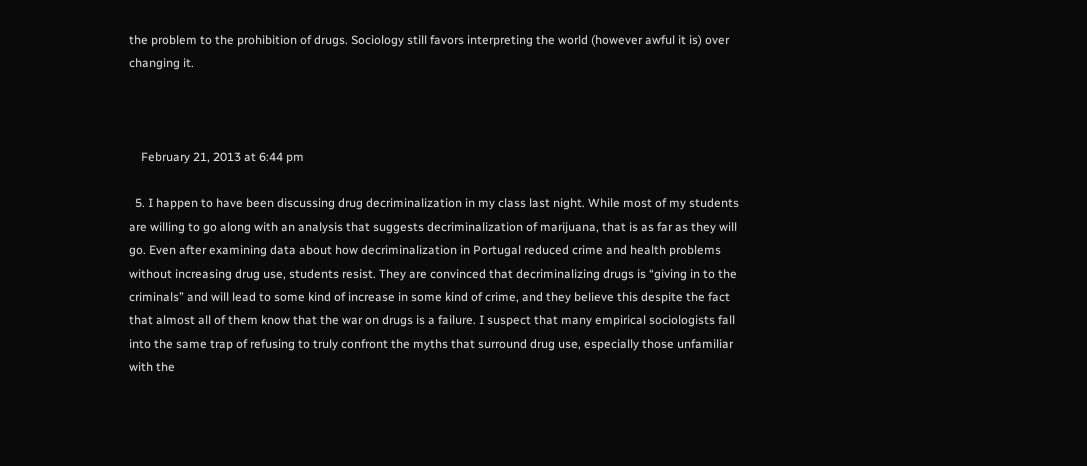the problem to the prohibition of drugs. Sociology still favors interpreting the world (however awful it is) over changing it.



    February 21, 2013 at 6:44 pm

  5. I happen to have been discussing drug decriminalization in my class last night. While most of my students are willing to go along with an analysis that suggests decriminalization of marijuana, that is as far as they will go. Even after examining data about how decriminalization in Portugal reduced crime and health problems without increasing drug use, students resist. They are convinced that decriminalizing drugs is “giving in to the criminals” and will lead to some kind of increase in some kind of crime, and they believe this despite the fact that almost all of them know that the war on drugs is a failure. I suspect that many empirical sociologists fall into the same trap of refusing to truly confront the myths that surround drug use, especially those unfamiliar with the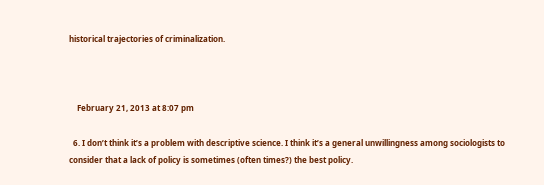historical trajectories of criminalization.



    February 21, 2013 at 8:07 pm

  6. I don’t think it’s a problem with descriptive science. I think it’s a general unwillingness among sociologists to consider that a lack of policy is sometimes (often times?) the best policy.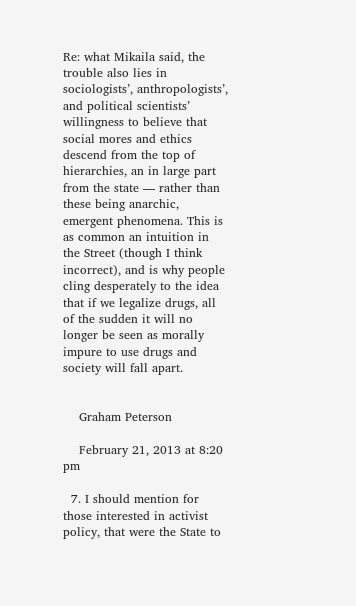Re: what Mikaila said, the trouble also lies in sociologists’, anthropologists’, and political scientists’ willingness to believe that social mores and ethics descend from the top of hierarchies, an in large part from the state — rather than these being anarchic, emergent phenomena. This is as common an intuition in the Street (though I think incorrect), and is why people cling desperately to the idea that if we legalize drugs, all of the sudden it will no longer be seen as morally impure to use drugs and society will fall apart.


    Graham Peterson

    February 21, 2013 at 8:20 pm

  7. I should mention for those interested in activist policy, that were the State to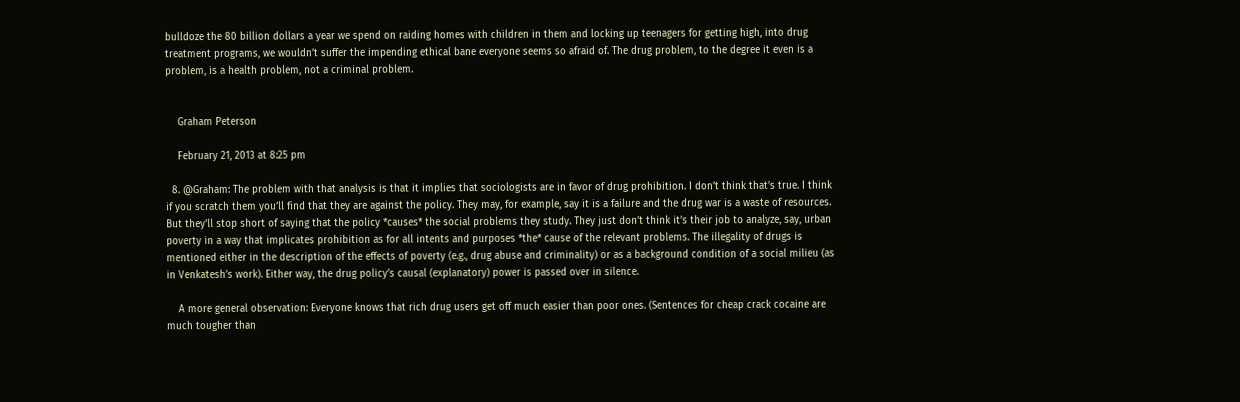bulldoze the 80 billion dollars a year we spend on raiding homes with children in them and locking up teenagers for getting high, into drug treatment programs, we wouldn’t suffer the impending ethical bane everyone seems so afraid of. The drug problem, to the degree it even is a problem, is a health problem, not a criminal problem.


    Graham Peterson

    February 21, 2013 at 8:25 pm

  8. @Graham: The problem with that analysis is that it implies that sociologists are in favor of drug prohibition. I don’t think that’s true. I think if you scratch them you’ll find that they are against the policy. They may, for example, say it is a failure and the drug war is a waste of resources. But they’ll stop short of saying that the policy *causes* the social problems they study. They just don’t think it’s their job to analyze, say, urban poverty in a way that implicates prohibition as for all intents and purposes *the* cause of the relevant problems. The illegality of drugs is mentioned either in the description of the effects of poverty (e.g., drug abuse and criminality) or as a background condition of a social milieu (as in Venkatesh’s work). Either way, the drug policy’s causal (explanatory) power is passed over in silence.

    A more general observation: Everyone knows that rich drug users get off much easier than poor ones. (Sentences for cheap crack cocaine are much tougher than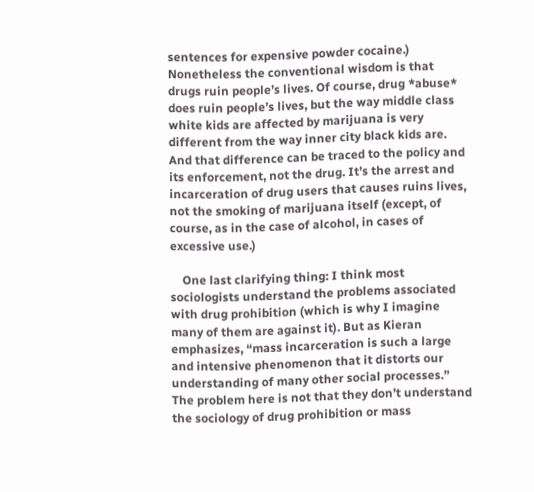sentences for expensive powder cocaine.) Nonetheless the conventional wisdom is that drugs ruin people’s lives. Of course, drug *abuse* does ruin people’s lives, but the way middle class white kids are affected by marijuana is very different from the way inner city black kids are. And that difference can be traced to the policy and its enforcement, not the drug. It’s the arrest and incarceration of drug users that causes ruins lives, not the smoking of marijuana itself (except, of course, as in the case of alcohol, in cases of excessive use.)

    One last clarifying thing: I think most sociologists understand the problems associated with drug prohibition (which is why I imagine many of them are against it). But as Kieran emphasizes, “mass incarceration is such a large and intensive phenomenon that it distorts our understanding of many other social processes.” The problem here is not that they don’t understand the sociology of drug prohibition or mass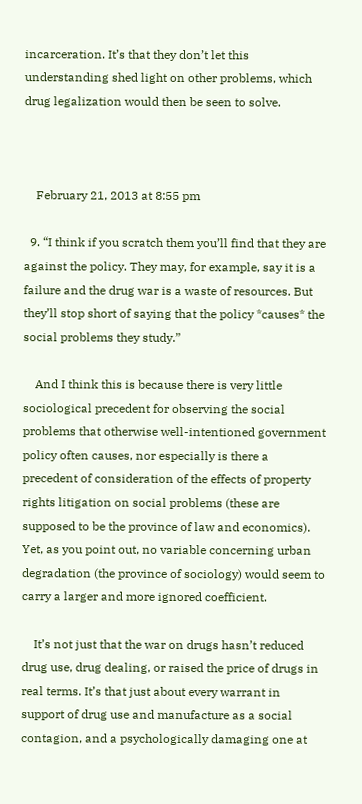incarceration. It’s that they don’t let this understanding shed light on other problems, which drug legalization would then be seen to solve.



    February 21, 2013 at 8:55 pm

  9. “I think if you scratch them you’ll find that they are against the policy. They may, for example, say it is a failure and the drug war is a waste of resources. But they’ll stop short of saying that the policy *causes* the social problems they study.”

    And I think this is because there is very little sociological precedent for observing the social problems that otherwise well-intentioned government policy often causes, nor especially is there a precedent of consideration of the effects of property rights litigation on social problems (these are supposed to be the province of law and economics). Yet, as you point out, no variable concerning urban degradation (the province of sociology) would seem to carry a larger and more ignored coefficient.

    It’s not just that the war on drugs hasn’t reduced drug use, drug dealing, or raised the price of drugs in real terms. It’s that just about every warrant in support of drug use and manufacture as a social contagion, and a psychologically damaging one at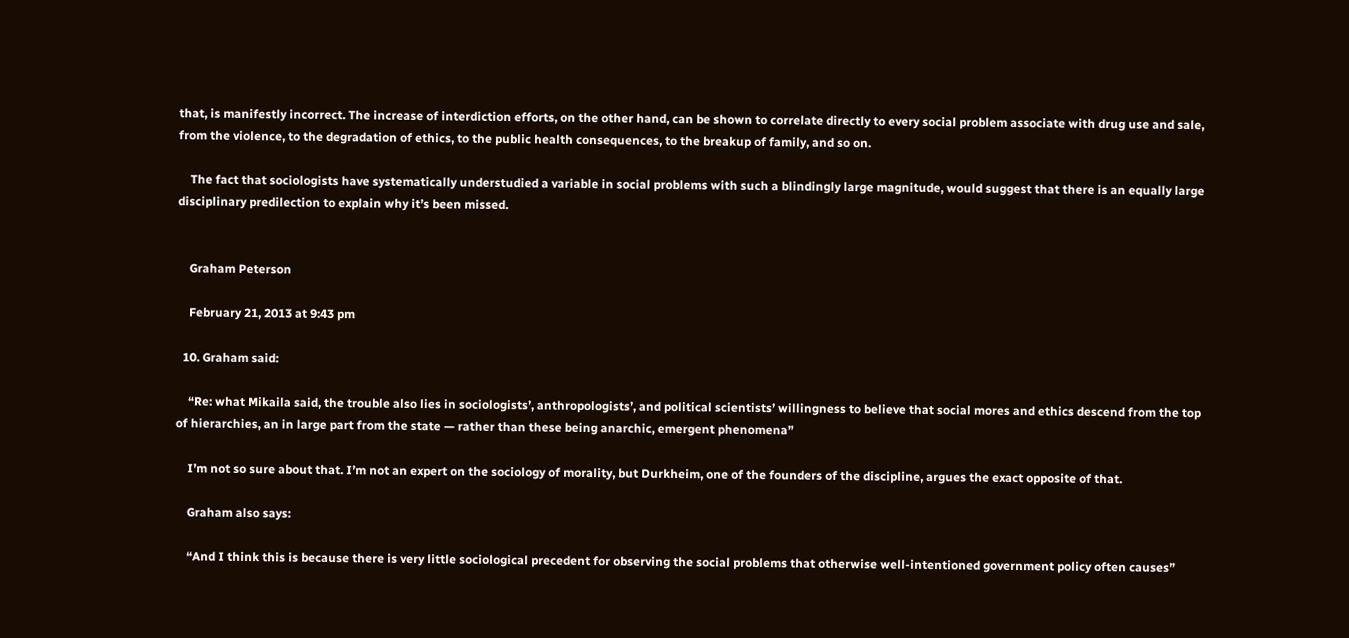that, is manifestly incorrect. The increase of interdiction efforts, on the other hand, can be shown to correlate directly to every social problem associate with drug use and sale, from the violence, to the degradation of ethics, to the public health consequences, to the breakup of family, and so on.

    The fact that sociologists have systematically understudied a variable in social problems with such a blindingly large magnitude, would suggest that there is an equally large disciplinary predilection to explain why it’s been missed.


    Graham Peterson

    February 21, 2013 at 9:43 pm

  10. Graham said:

    “Re: what Mikaila said, the trouble also lies in sociologists’, anthropologists’, and political scientists’ willingness to believe that social mores and ethics descend from the top of hierarchies, an in large part from the state — rather than these being anarchic, emergent phenomena”

    I’m not so sure about that. I’m not an expert on the sociology of morality, but Durkheim, one of the founders of the discipline, argues the exact opposite of that.

    Graham also says:

    “And I think this is because there is very little sociological precedent for observing the social problems that otherwise well-intentioned government policy often causes”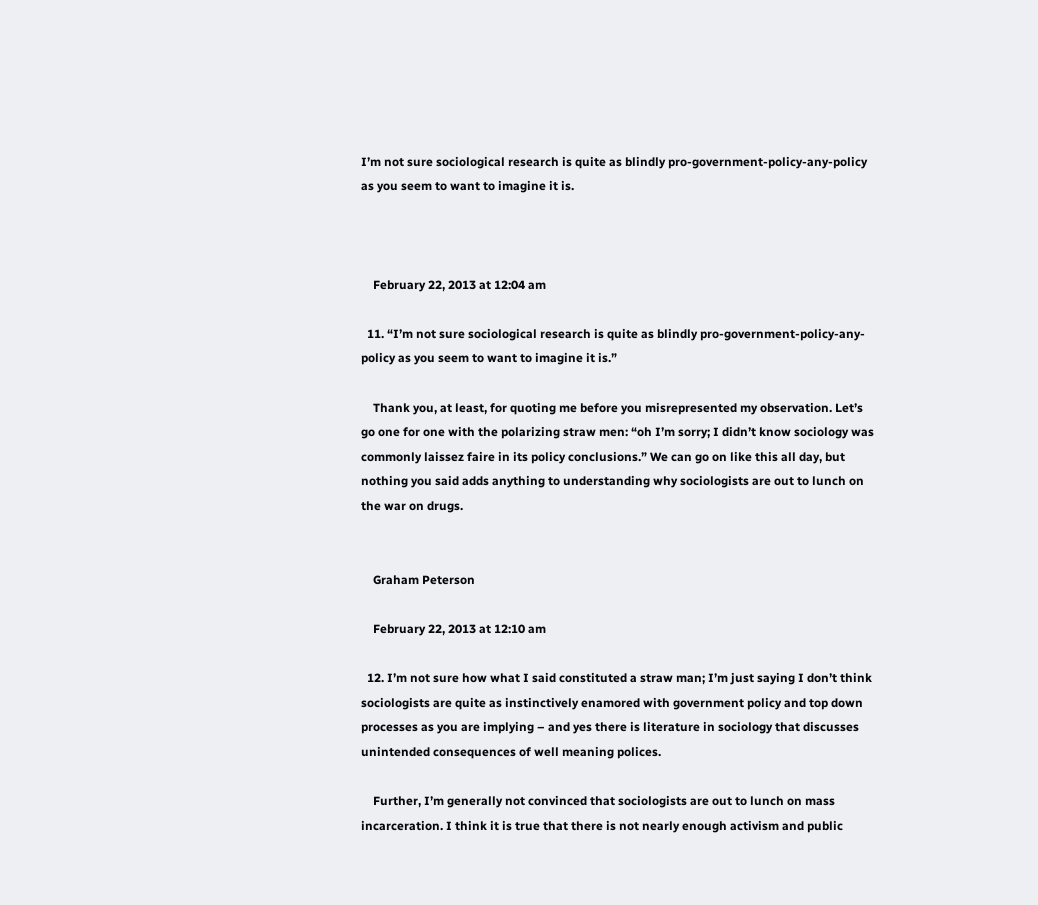I’m not sure sociological research is quite as blindly pro-government-policy-any-policy as you seem to want to imagine it is.



    February 22, 2013 at 12:04 am

  11. “I’m not sure sociological research is quite as blindly pro-government-policy-any-policy as you seem to want to imagine it is.”

    Thank you, at least, for quoting me before you misrepresented my observation. Let’s go one for one with the polarizing straw men: “oh I’m sorry; I didn’t know sociology was commonly laissez faire in its policy conclusions.” We can go on like this all day, but nothing you said adds anything to understanding why sociologists are out to lunch on the war on drugs.


    Graham Peterson

    February 22, 2013 at 12:10 am

  12. I’m not sure how what I said constituted a straw man; I’m just saying I don’t think sociologists are quite as instinctively enamored with government policy and top down processes as you are implying – and yes there is literature in sociology that discusses unintended consequences of well meaning polices.

    Further, I’m generally not convinced that sociologists are out to lunch on mass incarceration. I think it is true that there is not nearly enough activism and public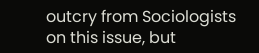outcry from Sociologists on this issue, but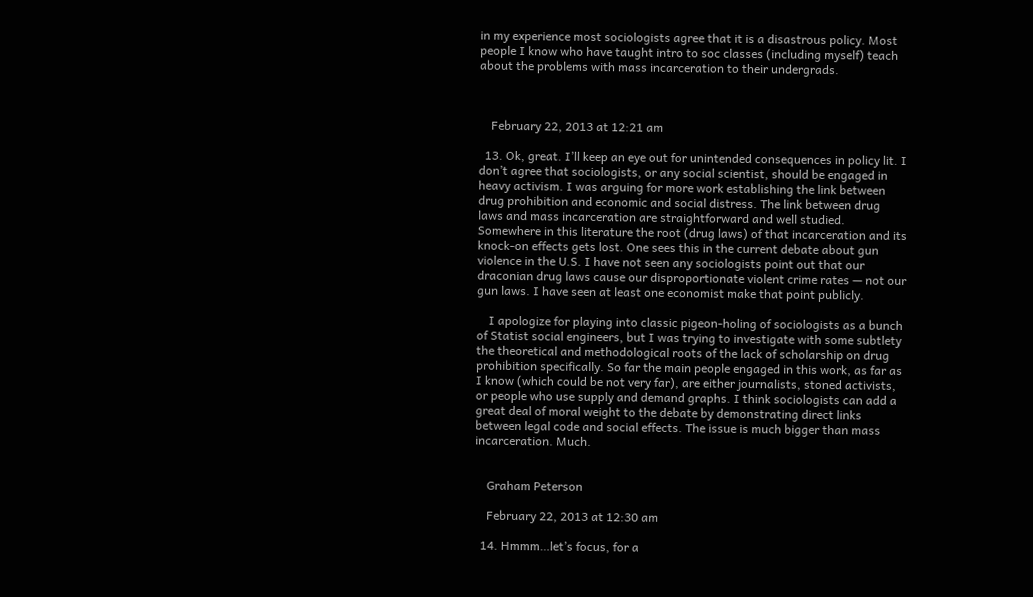in my experience most sociologists agree that it is a disastrous policy. Most people I know who have taught intro to soc classes (including myself) teach about the problems with mass incarceration to their undergrads.



    February 22, 2013 at 12:21 am

  13. Ok, great. I’ll keep an eye out for unintended consequences in policy lit. I don’t agree that sociologists, or any social scientist, should be engaged in heavy activism. I was arguing for more work establishing the link between drug prohibition and economic and social distress. The link between drug laws and mass incarceration are straightforward and well studied. Somewhere in this literature the root (drug laws) of that incarceration and its knock-on effects gets lost. One sees this in the current debate about gun violence in the U.S. I have not seen any sociologists point out that our draconian drug laws cause our disproportionate violent crime rates — not our gun laws. I have seen at least one economist make that point publicly.

    I apologize for playing into classic pigeon-holing of sociologists as a bunch of Statist social engineers, but I was trying to investigate with some subtlety the theoretical and methodological roots of the lack of scholarship on drug prohibition specifically. So far the main people engaged in this work, as far as I know (which could be not very far), are either journalists, stoned activists, or people who use supply and demand graphs. I think sociologists can add a great deal of moral weight to the debate by demonstrating direct links between legal code and social effects. The issue is much bigger than mass incarceration. Much.


    Graham Peterson

    February 22, 2013 at 12:30 am

  14. Hmmm…let’s focus, for a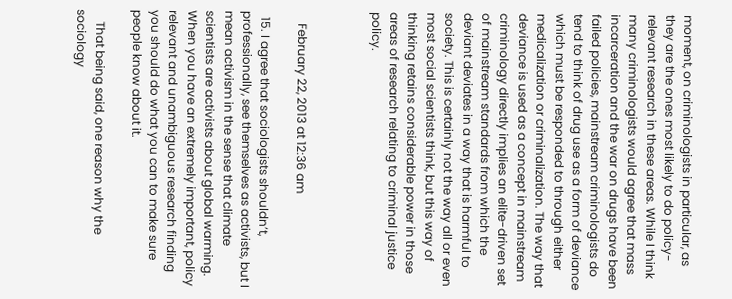moment, on criminologists in particular, as they are the ones most likely to do policy-relevant research in these areas. While I think many criminologists would agree that mass incarceration and the war on drugs have been failed policies, mainstream criminologists do tend to think of drug use as a form of deviance which must be responded to through either medicalization or criminalization. The way that deviance is used as a concept in mainstream criminology directly implies an elite-driven set of mainstream standards from which the deviant deviates in a way that is harmful to society. This is certainly not the way all or even most social scientists think, but this way of thinking retains considerable power in those areas of research relating to criminal justice policy.



    February 22, 2013 at 12:36 am

  15. I agree that sociologists shouldn’t, professionally, see themselves as activists, but I mean activism in the sense that climate scientists are activists about global warming. When you have an extremely important, policy relevant and unambiguous research finding you should do what you can to make sure people know about it.

    That being said, one reason why the sociology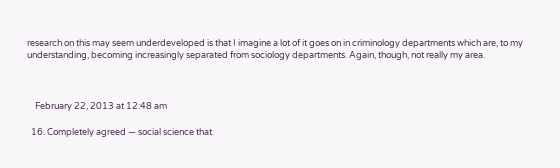research on this may seem underdeveloped is that I imagine a lot of it goes on in criminology departments which are, to my understanding, becoming increasingly separated from sociology departments. Again, though, not really my area.



    February 22, 2013 at 12:48 am

  16. Completely agreed — social science that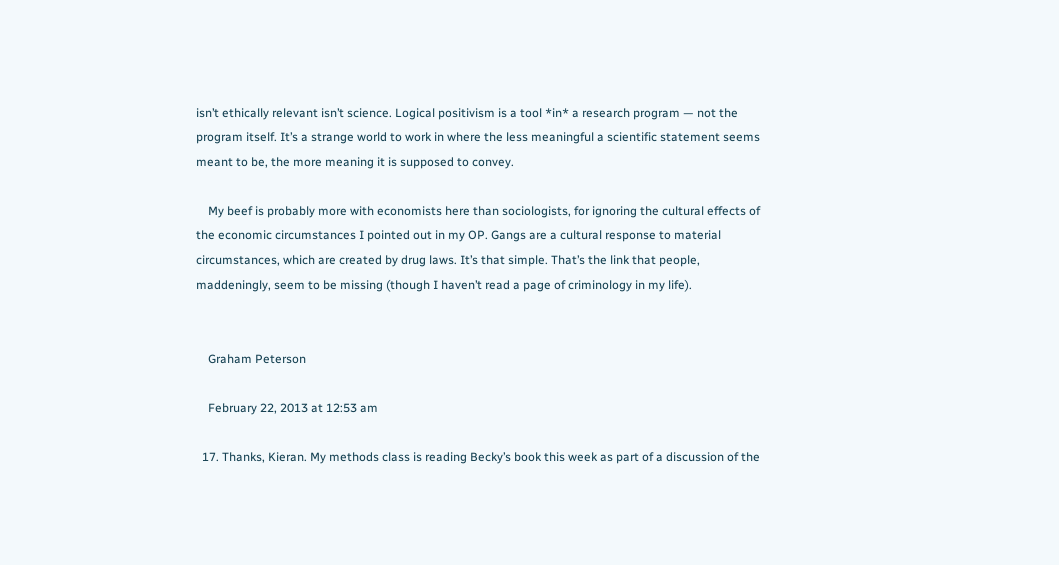isn’t ethically relevant isn’t science. Logical positivism is a tool *in* a research program — not the program itself. It’s a strange world to work in where the less meaningful a scientific statement seems meant to be, the more meaning it is supposed to convey.

    My beef is probably more with economists here than sociologists, for ignoring the cultural effects of the economic circumstances I pointed out in my OP. Gangs are a cultural response to material circumstances, which are created by drug laws. It’s that simple. That’s the link that people, maddeningly, seem to be missing (though I haven’t read a page of criminology in my life).


    Graham Peterson

    February 22, 2013 at 12:53 am

  17. Thanks, Kieran. My methods class is reading Becky’s book this week as part of a discussion of the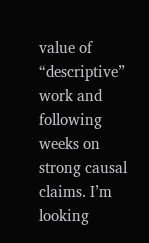value of “descriptive” work and following weeks on strong causal claims. I’m looking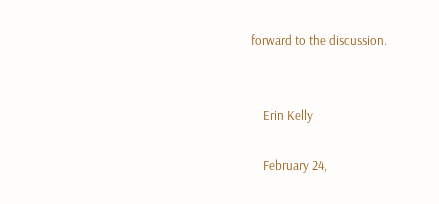forward to the discussion.


    Erin Kelly

    February 24,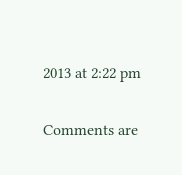2013 at 2:22 pm

Comments are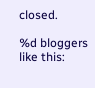closed.

%d bloggers like this: